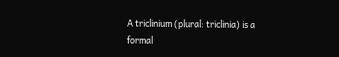A triclinium (plural: triclinia) is a formal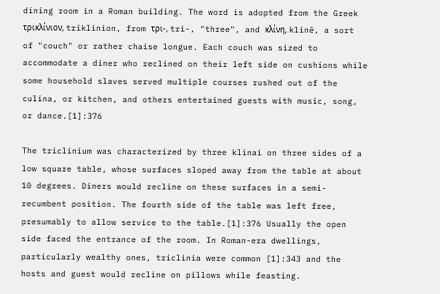dining room in a Roman building. The word is adopted from the Greek τρικλίνιον, triklinion, from τρι-, tri-, "three", and κλίνη, klinē, a sort of "couch" or rather chaise longue. Each couch was sized to accommodate a diner who reclined on their left side on cushions while some household slaves served multiple courses rushed out of the culina, or kitchen, and others entertained guests with music, song, or dance.[1]:376

The triclinium was characterized by three klinai on three sides of a low square table, whose surfaces sloped away from the table at about 10 degrees. Diners would recline on these surfaces in a semi-recumbent position. The fourth side of the table was left free, presumably to allow service to the table.[1]:376 Usually the open side faced the entrance of the room. In Roman-era dwellings, particularly wealthy ones, triclinia were common [1]:343 and the hosts and guest would recline on pillows while feasting.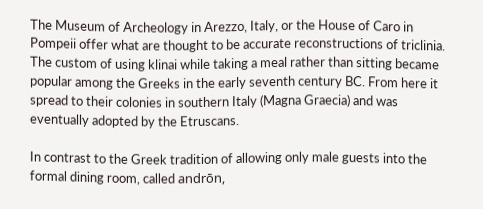The Museum of Archeology in Arezzo, Italy, or the House of Caro in Pompeii offer what are thought to be accurate reconstructions of triclinia. The custom of using klinai while taking a meal rather than sitting became popular among the Greeks in the early seventh century BC. From here it spread to their colonies in southern Italy (Magna Graecia) and was eventually adopted by the Etruscans.

In contrast to the Greek tradition of allowing only male guests into the formal dining room, called andrōn,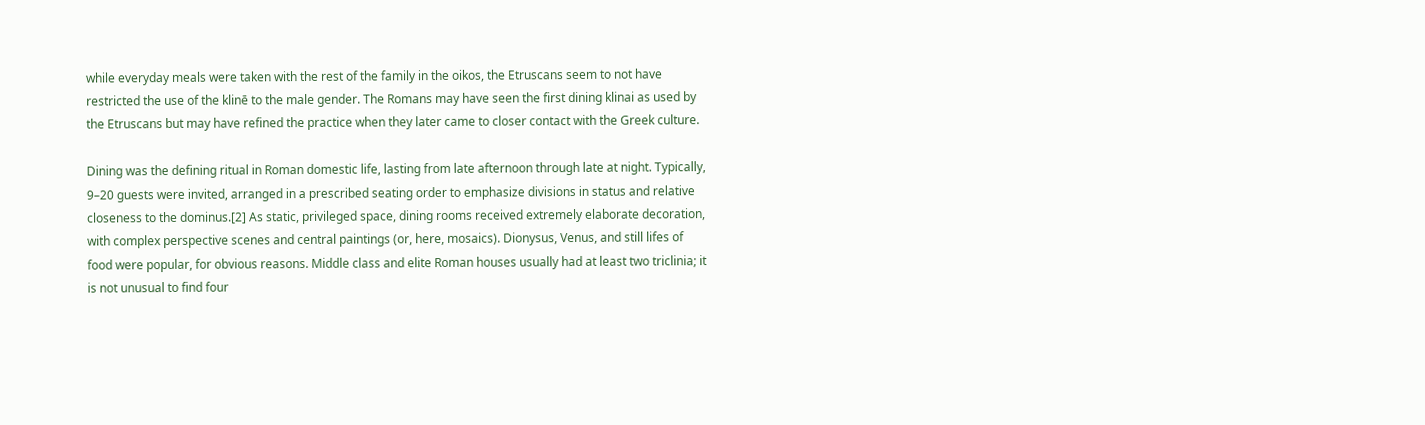while everyday meals were taken with the rest of the family in the oikos, the Etruscans seem to not have restricted the use of the klinē to the male gender. The Romans may have seen the first dining klinai as used by the Etruscans but may have refined the practice when they later came to closer contact with the Greek culture.

Dining was the defining ritual in Roman domestic life, lasting from late afternoon through late at night. Typically, 9–20 guests were invited, arranged in a prescribed seating order to emphasize divisions in status and relative closeness to the dominus.[2] As static, privileged space, dining rooms received extremely elaborate decoration, with complex perspective scenes and central paintings (or, here, mosaics). Dionysus, Venus, and still lifes of food were popular, for obvious reasons. Middle class and elite Roman houses usually had at least two triclinia; it is not unusual to find four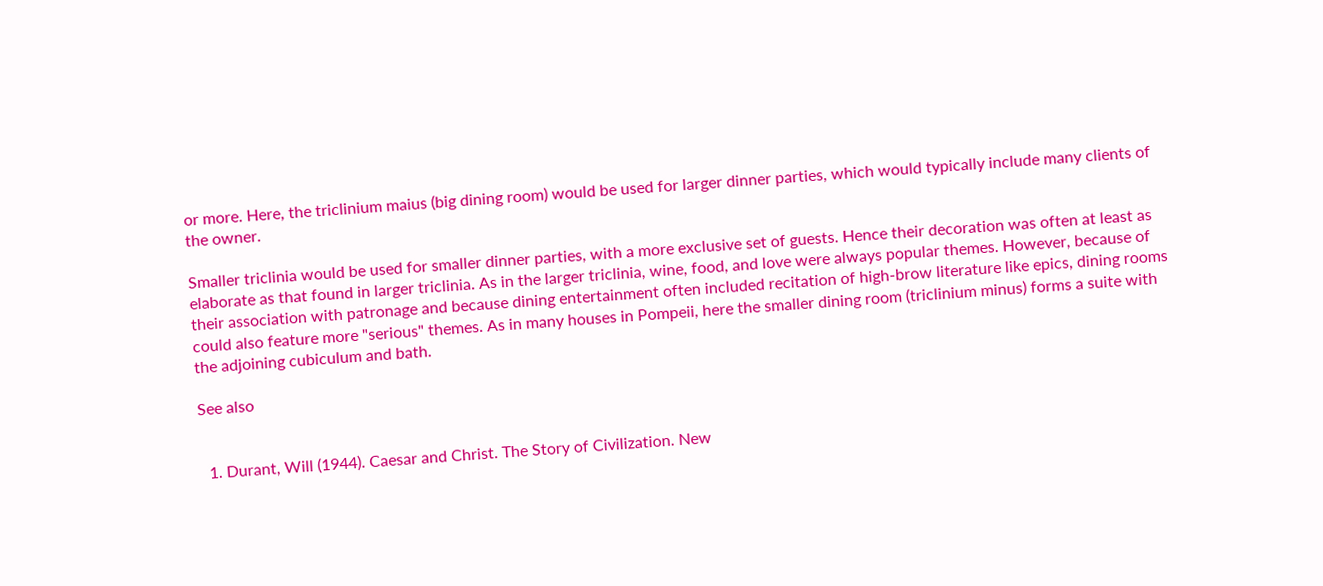or more. Here, the triclinium maius (big dining room) would be used for larger dinner parties, which would typically include many clients of the owner.

Smaller triclinia would be used for smaller dinner parties, with a more exclusive set of guests. Hence their decoration was often at least as elaborate as that found in larger triclinia. As in the larger triclinia, wine, food, and love were always popular themes. However, because of their association with patronage and because dining entertainment often included recitation of high-brow literature like epics, dining rooms could also feature more "serious" themes. As in many houses in Pompeii, here the smaller dining room (triclinium minus) forms a suite with the adjoining cubiculum and bath.

See also


  1. Durant, Will (1944). Caesar and Christ. The Story of Civilization. New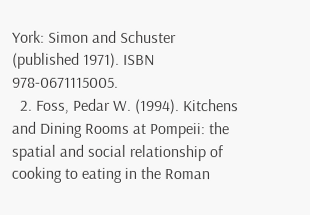York: Simon and Schuster (published 1971). ISBN 978-0671115005.
  2. Foss, Pedar W. (1994). Kitchens and Dining Rooms at Pompeii: the spatial and social relationship of cooking to eating in the Roman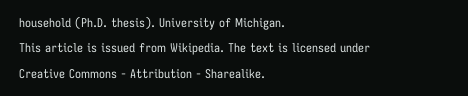household (Ph.D. thesis). University of Michigan.
This article is issued from Wikipedia. The text is licensed under Creative Commons - Attribution - Sharealike.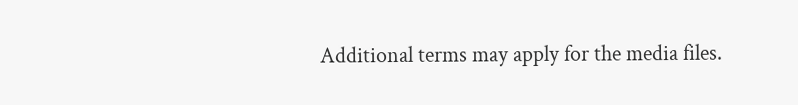Additional terms may apply for the media files.